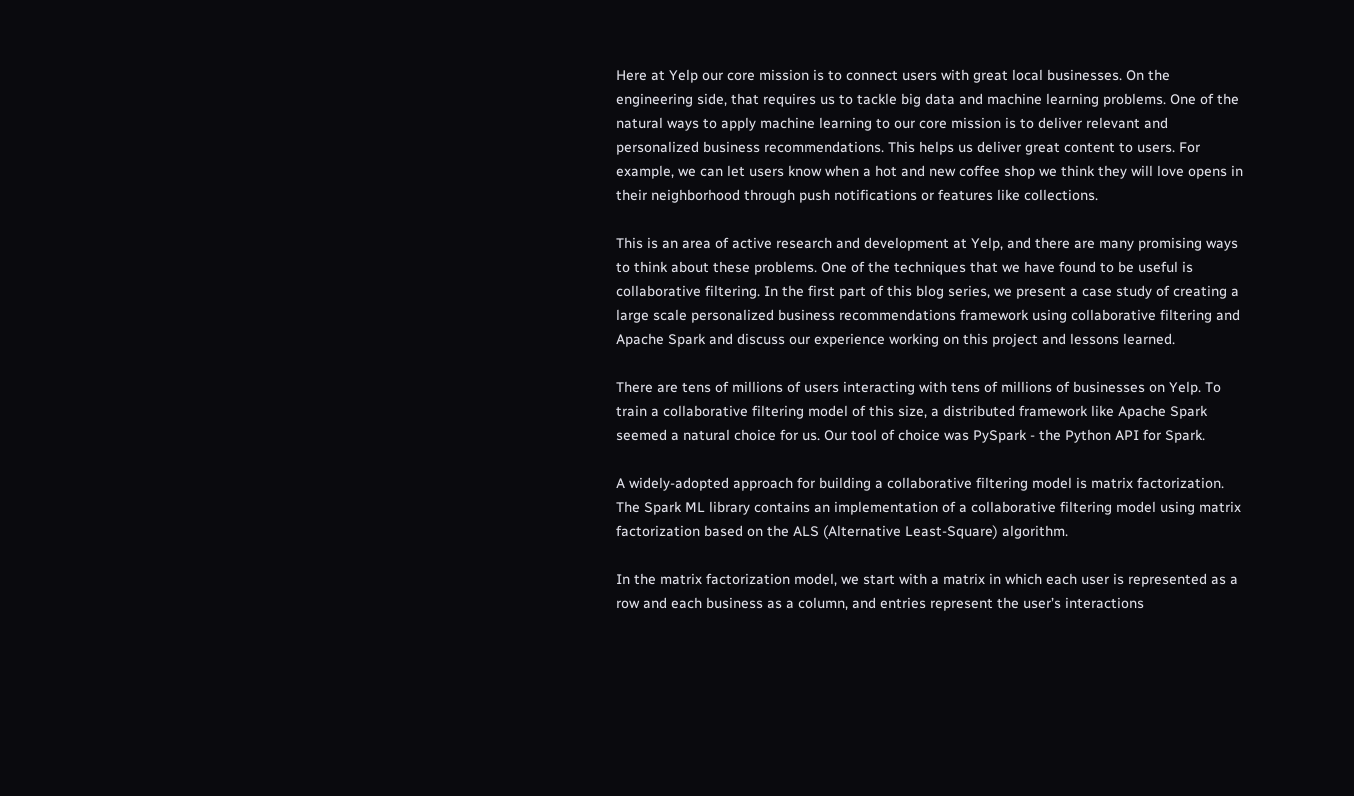Here at Yelp our core mission is to connect users with great local businesses. On the engineering side, that requires us to tackle big data and machine learning problems. One of the natural ways to apply machine learning to our core mission is to deliver relevant and personalized business recommendations. This helps us deliver great content to users. For example, we can let users know when a hot and new coffee shop we think they will love opens in their neighborhood through push notifications or features like collections.

This is an area of active research and development at Yelp, and there are many promising ways to think about these problems. One of the techniques that we have found to be useful is collaborative filtering. In the first part of this blog series, we present a case study of creating a large scale personalized business recommendations framework using collaborative filtering and Apache Spark and discuss our experience working on this project and lessons learned.

There are tens of millions of users interacting with tens of millions of businesses on Yelp. To train a collaborative filtering model of this size, a distributed framework like Apache Spark seemed a natural choice for us. Our tool of choice was PySpark - the Python API for Spark.

A widely-adopted approach for building a collaborative filtering model is matrix factorization. The Spark ML library contains an implementation of a collaborative filtering model using matrix factorization based on the ALS (Alternative Least-Square) algorithm.

In the matrix factorization model, we start with a matrix in which each user is represented as a row and each business as a column, and entries represent the user’s interactions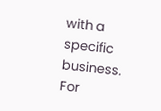with a specific business. For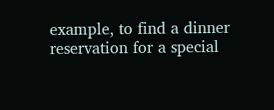example, to find a dinner reservation for a special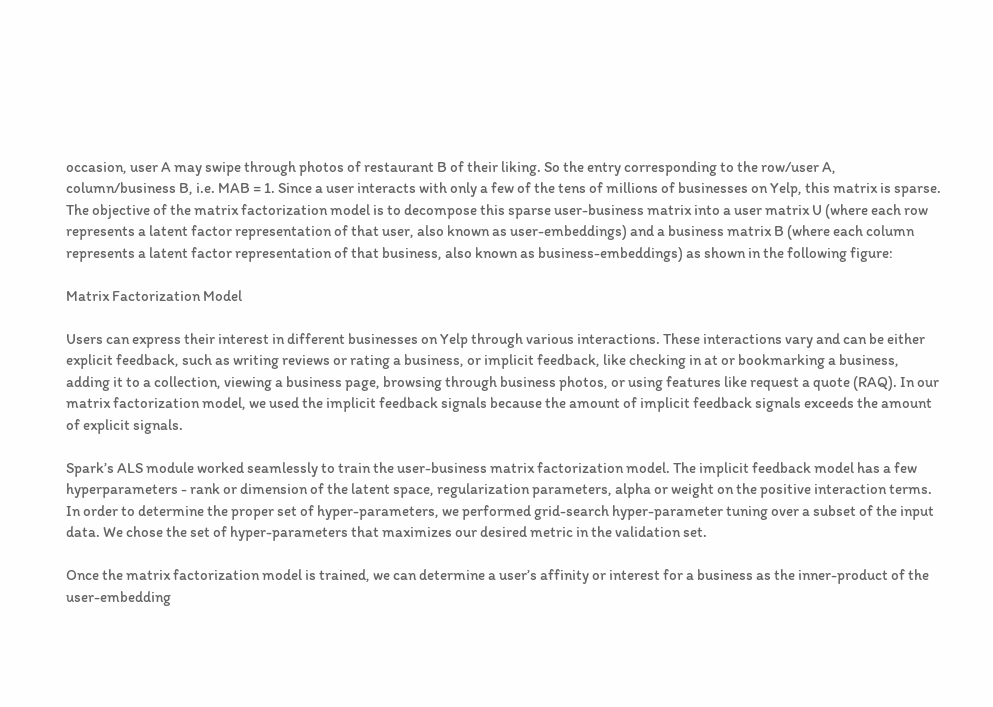occasion, user A may swipe through photos of restaurant B of their liking. So the entry corresponding to the row/user A, column/business B, i.e. MAB = 1. Since a user interacts with only a few of the tens of millions of businesses on Yelp, this matrix is sparse. The objective of the matrix factorization model is to decompose this sparse user-business matrix into a user matrix U (where each row represents a latent factor representation of that user, also known as user-embeddings) and a business matrix B (where each column represents a latent factor representation of that business, also known as business-embeddings) as shown in the following figure:

Matrix Factorization Model

Users can express their interest in different businesses on Yelp through various interactions. These interactions vary and can be either explicit feedback, such as writing reviews or rating a business, or implicit feedback, like checking in at or bookmarking a business, adding it to a collection, viewing a business page, browsing through business photos, or using features like request a quote (RAQ). In our matrix factorization model, we used the implicit feedback signals because the amount of implicit feedback signals exceeds the amount of explicit signals.

Spark’s ALS module worked seamlessly to train the user-business matrix factorization model. The implicit feedback model has a few hyperparameters - rank or dimension of the latent space, regularization parameters, alpha or weight on the positive interaction terms. In order to determine the proper set of hyper-parameters, we performed grid-search hyper-parameter tuning over a subset of the input data. We chose the set of hyper-parameters that maximizes our desired metric in the validation set.

Once the matrix factorization model is trained, we can determine a user’s affinity or interest for a business as the inner-product of the user-embedding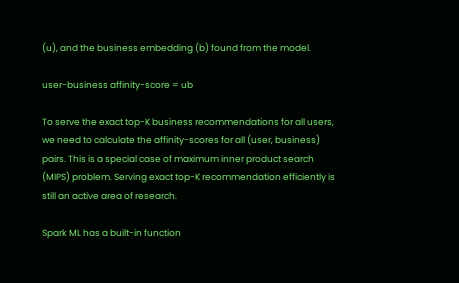(u), and the business embedding (b) found from the model.

user-business affinity-score = ub

To serve the exact top-K business recommendations for all users, we need to calculate the affinity-scores for all (user, business) pairs. This is a special case of maximum inner product search (MIPS) problem. Serving exact top-K recommendation efficiently is still an active area of research.

Spark ML has a built-in function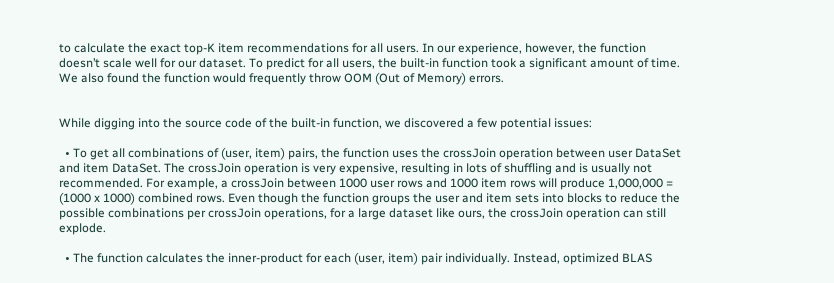to calculate the exact top-K item recommendations for all users. In our experience, however, the function doesn’t scale well for our dataset. To predict for all users, the built-in function took a significant amount of time. We also found the function would frequently throw OOM (Out of Memory) errors.


While digging into the source code of the built-in function, we discovered a few potential issues:

  • To get all combinations of (user, item) pairs, the function uses the crossJoin operation between user DataSet and item DataSet. The crossJoin operation is very expensive, resulting in lots of shuffling and is usually not recommended. For example, a crossJoin between 1000 user rows and 1000 item rows will produce 1,000,000 = (1000 x 1000) combined rows. Even though the function groups the user and item sets into blocks to reduce the possible combinations per crossJoin operations, for a large dataset like ours, the crossJoin operation can still explode.

  • The function calculates the inner-product for each (user, item) pair individually. Instead, optimized BLAS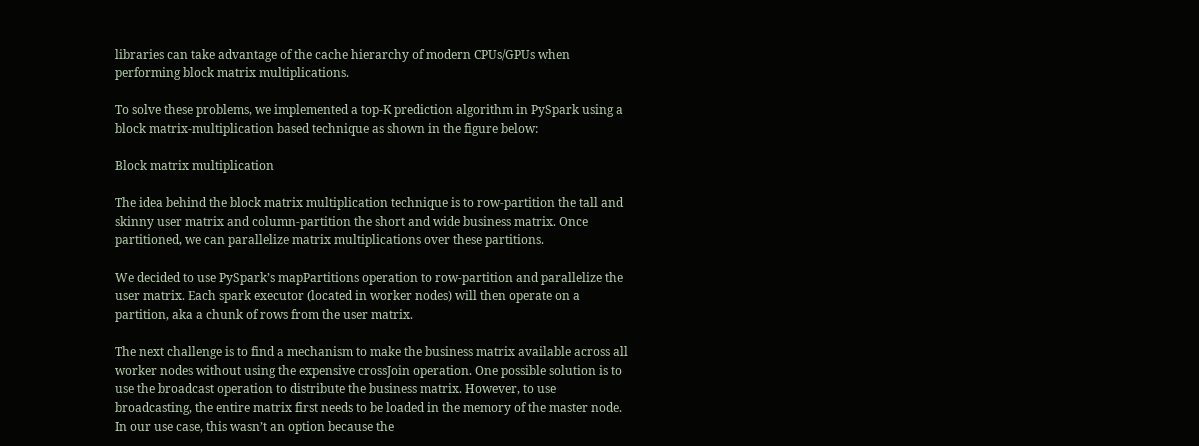libraries can take advantage of the cache hierarchy of modern CPUs/GPUs when performing block matrix multiplications.

To solve these problems, we implemented a top-K prediction algorithm in PySpark using a block matrix-multiplication based technique as shown in the figure below:

Block matrix multiplication

The idea behind the block matrix multiplication technique is to row-partition the tall and skinny user matrix and column-partition the short and wide business matrix. Once partitioned, we can parallelize matrix multiplications over these partitions.

We decided to use PySpark’s mapPartitions operation to row-partition and parallelize the user matrix. Each spark executor (located in worker nodes) will then operate on a partition, aka a chunk of rows from the user matrix.

The next challenge is to find a mechanism to make the business matrix available across all worker nodes without using the expensive crossJoin operation. One possible solution is to use the broadcast operation to distribute the business matrix. However, to use broadcasting, the entire matrix first needs to be loaded in the memory of the master node. In our use case, this wasn’t an option because the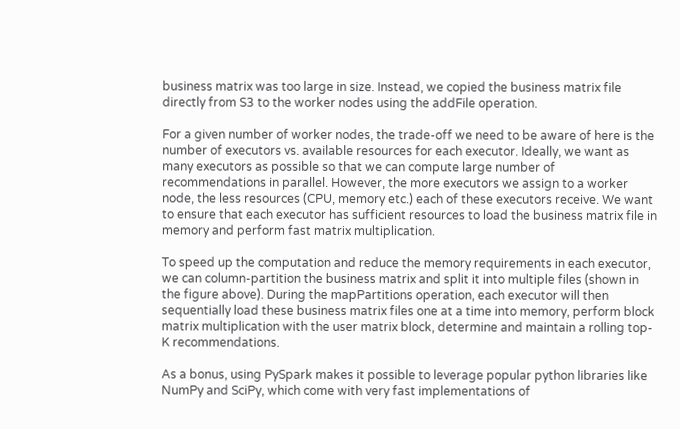business matrix was too large in size. Instead, we copied the business matrix file directly from S3 to the worker nodes using the addFile operation.

For a given number of worker nodes, the trade-off we need to be aware of here is the number of executors vs. available resources for each executor. Ideally, we want as many executors as possible so that we can compute large number of recommendations in parallel. However, the more executors we assign to a worker node, the less resources (CPU, memory etc.) each of these executors receive. We want to ensure that each executor has sufficient resources to load the business matrix file in memory and perform fast matrix multiplication.

To speed up the computation and reduce the memory requirements in each executor, we can column-partition the business matrix and split it into multiple files (shown in the figure above). During the mapPartitions operation, each executor will then sequentially load these business matrix files one at a time into memory, perform block matrix multiplication with the user matrix block, determine and maintain a rolling top-K recommendations.

As a bonus, using PySpark makes it possible to leverage popular python libraries like NumPy and SciPy, which come with very fast implementations of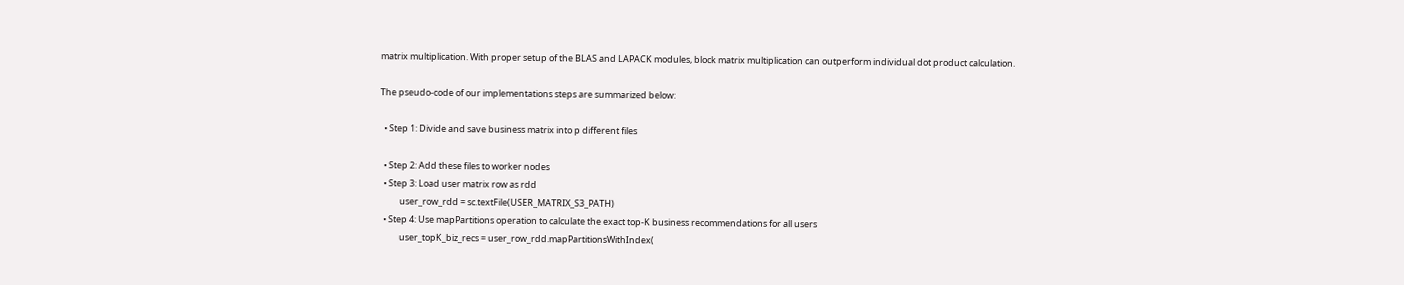matrix multiplication. With proper setup of the BLAS and LAPACK modules, block matrix multiplication can outperform individual dot product calculation.

The pseudo-code of our implementations steps are summarized below:

  • Step 1: Divide and save business matrix into p different files

  • Step 2: Add these files to worker nodes
  • Step 3: Load user matrix row as rdd
          user_row_rdd = sc.textFile(USER_MATRIX_S3_PATH)
  • Step 4: Use mapPartitions operation to calculate the exact top-K business recommendations for all users
          user_topK_biz_recs = user_row_rdd.mapPartitionsWithIndex(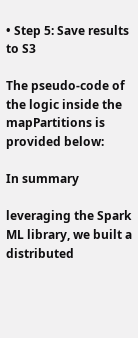• Step 5: Save results to S3

The pseudo-code of the logic inside the mapPartitions is provided below:

In summary

leveraging the Spark ML library, we built a distributed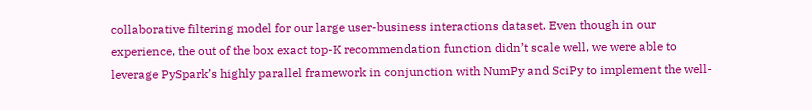collaborative filtering model for our large user-business interactions dataset. Even though in our experience, the out of the box exact top-K recommendation function didn’t scale well, we were able to leverage PySpark’s highly parallel framework in conjunction with NumPy and SciPy to implement the well-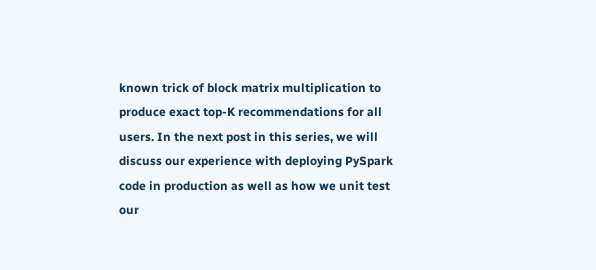known trick of block matrix multiplication to produce exact top-K recommendations for all users. In the next post in this series, we will discuss our experience with deploying PySpark code in production as well as how we unit test our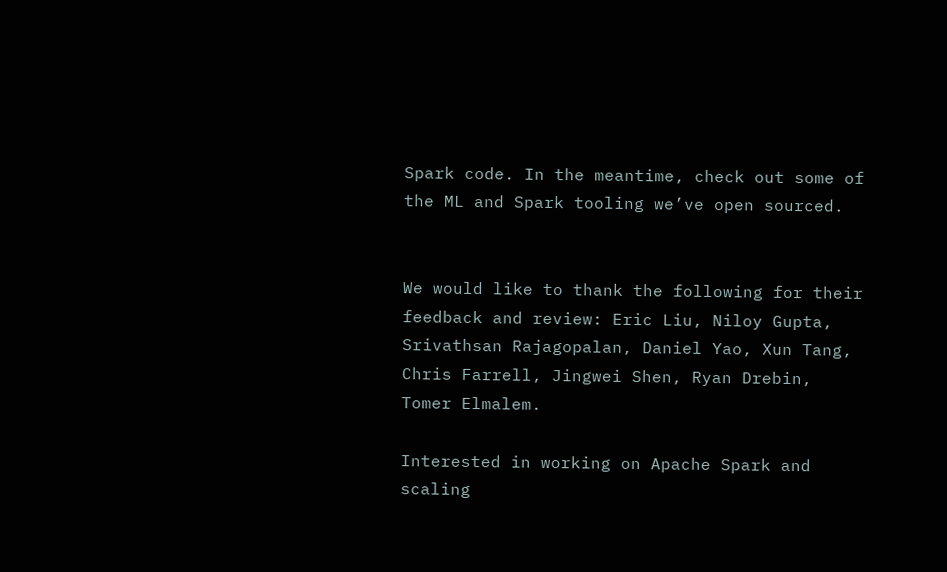Spark code. In the meantime, check out some of the ML and Spark tooling we’ve open sourced.


We would like to thank the following for their feedback and review: Eric Liu, Niloy Gupta, Srivathsan Rajagopalan, Daniel Yao, Xun Tang, Chris Farrell, Jingwei Shen, Ryan Drebin, Tomer Elmalem.

Interested in working on Apache Spark and scaling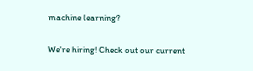machine learning?

We're hiring! Check out our current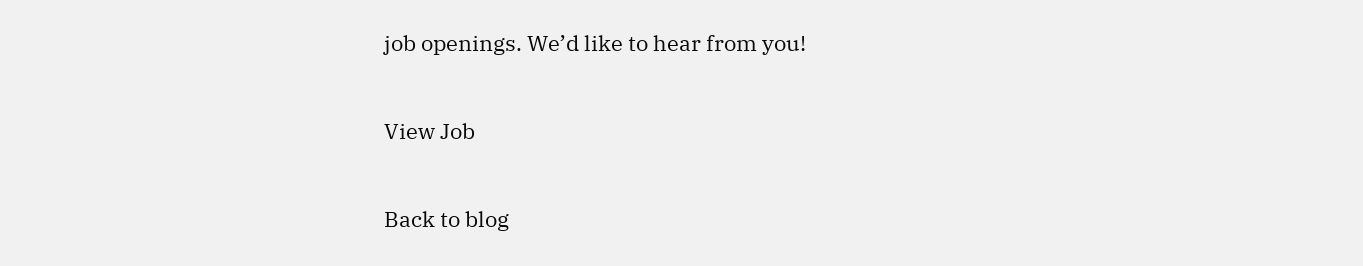job openings. We’d like to hear from you!

View Job

Back to blog